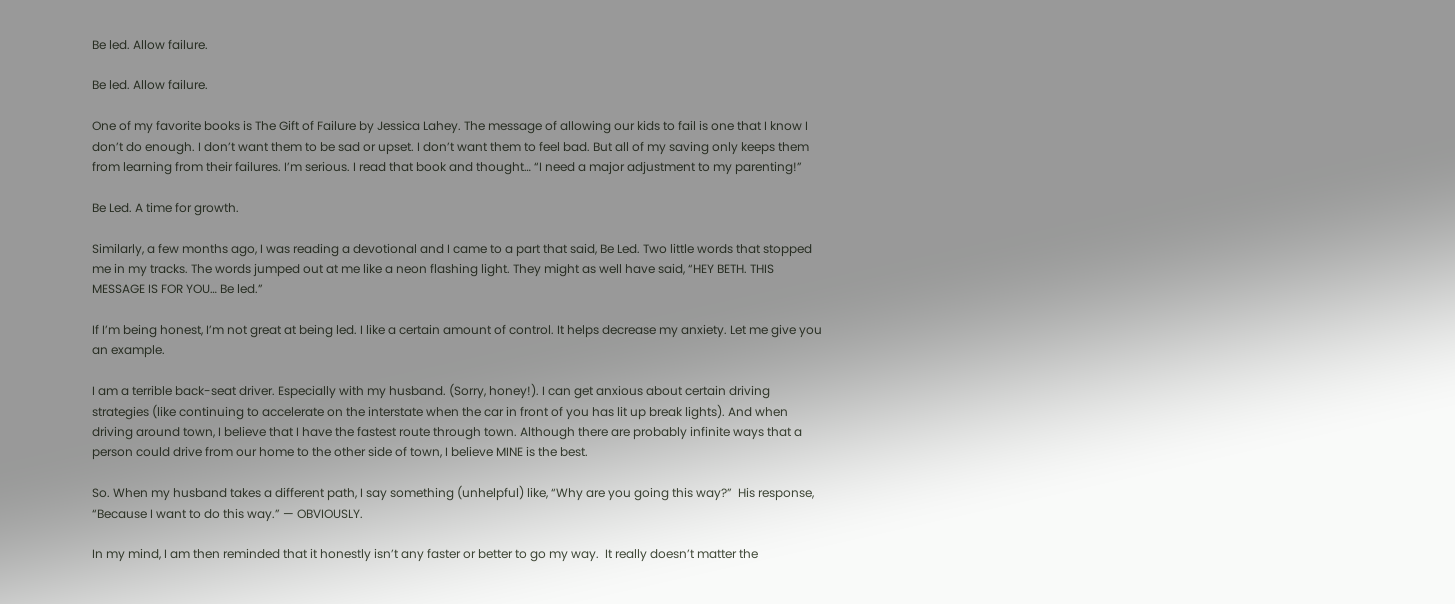Be led. Allow failure.

Be led. Allow failure.

One of my favorite books is The Gift of Failure by Jessica Lahey. The message of allowing our kids to fail is one that I know I don’t do enough. I don’t want them to be sad or upset. I don’t want them to feel bad. But all of my saving only keeps them from learning from their failures. I’m serious. I read that book and thought… “I need a major adjustment to my parenting!”

Be Led. A time for growth.

Similarly, a few months ago, I was reading a devotional and I came to a part that said, Be Led. Two little words that stopped me in my tracks. The words jumped out at me like a neon flashing light. They might as well have said, “HEY BETH. THIS MESSAGE IS FOR YOU… Be led.”

If I’m being honest, I’m not great at being led. I like a certain amount of control. It helps decrease my anxiety. Let me give you an example.

I am a terrible back-seat driver. Especially with my husband. (Sorry, honey!). I can get anxious about certain driving strategies (like continuing to accelerate on the interstate when the car in front of you has lit up break lights). And when driving around town, I believe that I have the fastest route through town. Although there are probably infinite ways that a person could drive from our home to the other side of town, I believe MINE is the best.

So. When my husband takes a different path, I say something (unhelpful) like, “Why are you going this way?”  His response, “Because I want to do this way.” — OBVIOUSLY.

In my mind, I am then reminded that it honestly isn’t any faster or better to go my way.  It really doesn’t matter the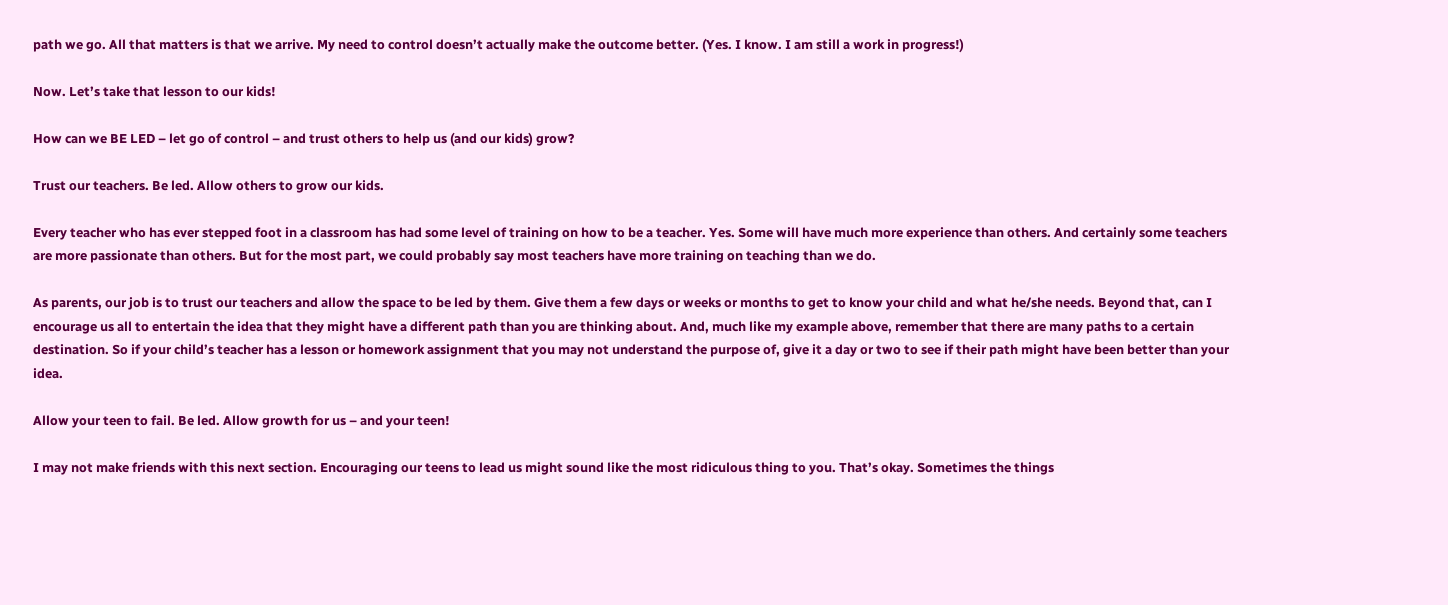path we go. All that matters is that we arrive. My need to control doesn’t actually make the outcome better. (Yes. I know. I am still a work in progress!)

Now. Let’s take that lesson to our kids!

How can we BE LED – let go of control – and trust others to help us (and our kids) grow?

Trust our teachers. Be led. Allow others to grow our kids.

Every teacher who has ever stepped foot in a classroom has had some level of training on how to be a teacher. Yes. Some will have much more experience than others. And certainly some teachers are more passionate than others. But for the most part, we could probably say most teachers have more training on teaching than we do.

As parents, our job is to trust our teachers and allow the space to be led by them. Give them a few days or weeks or months to get to know your child and what he/she needs. Beyond that, can I encourage us all to entertain the idea that they might have a different path than you are thinking about. And, much like my example above, remember that there are many paths to a certain destination. So if your child’s teacher has a lesson or homework assignment that you may not understand the purpose of, give it a day or two to see if their path might have been better than your idea.

Allow your teen to fail. Be led. Allow growth for us – and your teen!

I may not make friends with this next section. Encouraging our teens to lead us might sound like the most ridiculous thing to you. That’s okay. Sometimes the things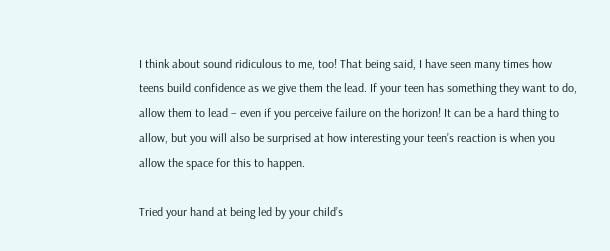I think about sound ridiculous to me, too! That being said, I have seen many times how teens build confidence as we give them the lead. If your teen has something they want to do, allow them to lead – even if you perceive failure on the horizon! It can be a hard thing to allow, but you will also be surprised at how interesting your teen’s reaction is when you allow the space for this to happen.

Tried your hand at being led by your child’s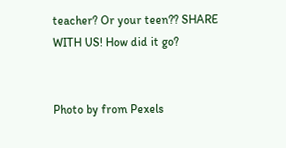teacher? Or your teen?? SHARE WITH US! How did it go?


Photo by from Pexels